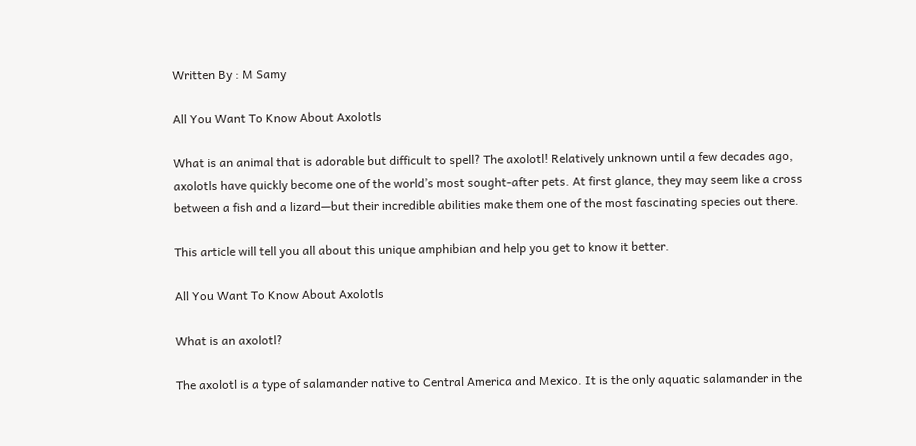Written By : M Samy

All You Want To Know About Axolotls

What is an animal that is adorable but difficult to spell? The axolotl! Relatively unknown until a few decades ago, axolotls have quickly become one of the world’s most sought-after pets. At first glance, they may seem like a cross between a fish and a lizard—but their incredible abilities make them one of the most fascinating species out there.

This article will tell you all about this unique amphibian and help you get to know it better.

All You Want To Know About Axolotls

What is an axolotl?

The axolotl is a type of salamander native to Central America and Mexico. It is the only aquatic salamander in the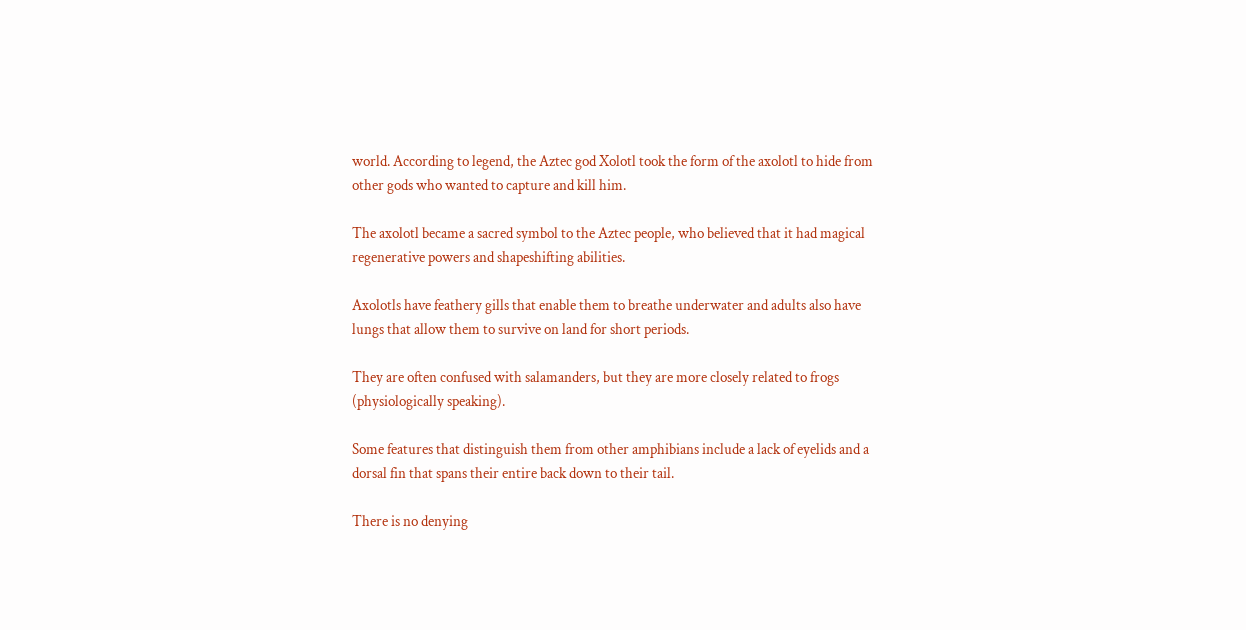world. According to legend, the Aztec god Xolotl took the form of the axolotl to hide from other gods who wanted to capture and kill him.

The axolotl became a sacred symbol to the Aztec people, who believed that it had magical regenerative powers and shapeshifting abilities.

Axolotls have feathery gills that enable them to breathe underwater and adults also have lungs that allow them to survive on land for short periods.

They are often confused with salamanders, but they are more closely related to frogs (physiologically speaking).

Some features that distinguish them from other amphibians include a lack of eyelids and a dorsal fin that spans their entire back down to their tail.

There is no denying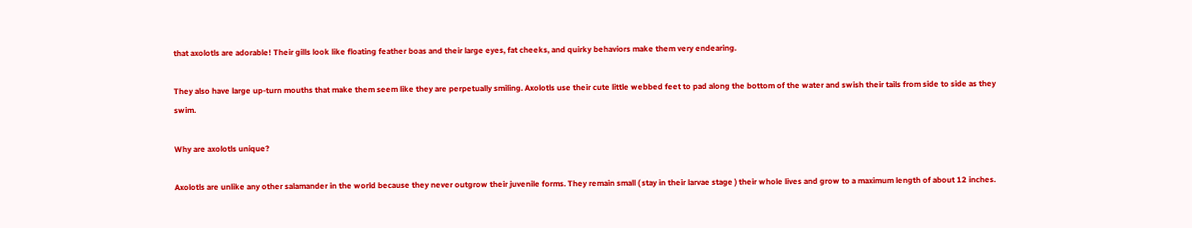that axolotls are adorable! Their gills look like floating feather boas and their large eyes, fat cheeks, and quirky behaviors make them very endearing.

They also have large up-turn mouths that make them seem like they are perpetually smiling. Axolotls use their cute little webbed feet to pad along the bottom of the water and swish their tails from side to side as they swim.

Why are axolotls unique?

Axolotls are unlike any other salamander in the world because they never outgrow their juvenile forms. They remain small ( stay in their larvae stage ) their whole lives and grow to a maximum length of about 12 inches.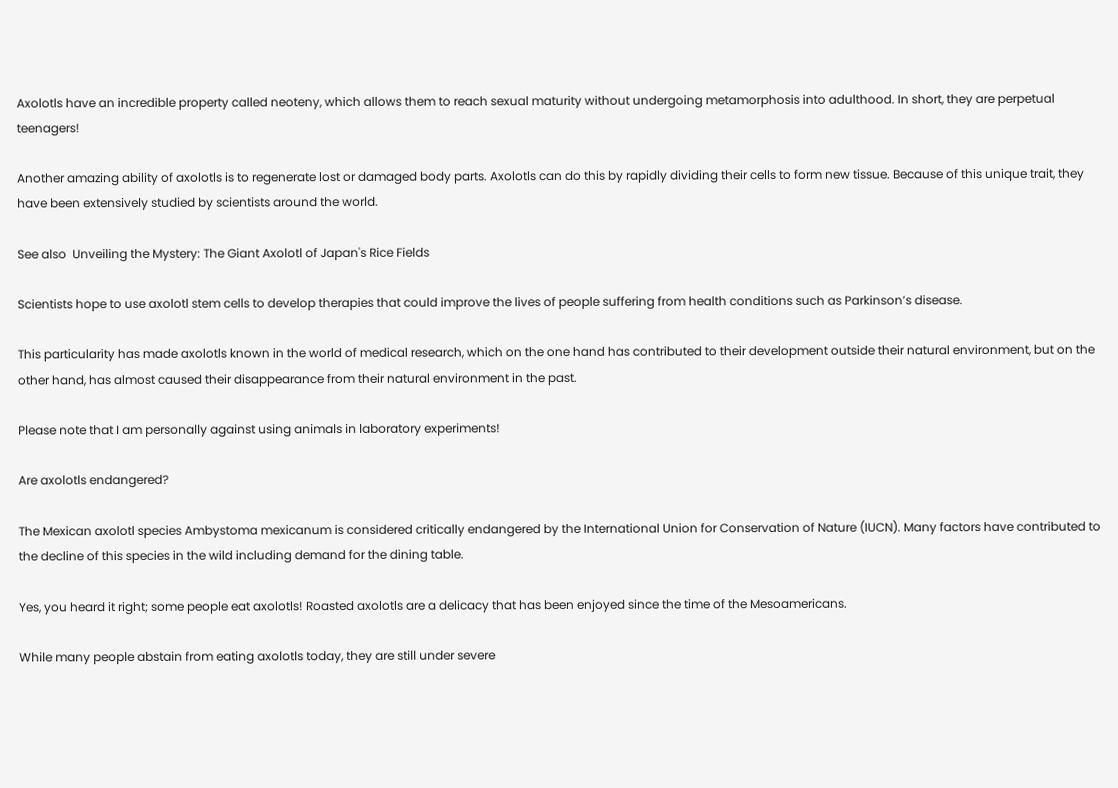Axolotls have an incredible property called neoteny, which allows them to reach sexual maturity without undergoing metamorphosis into adulthood. In short, they are perpetual teenagers!

Another amazing ability of axolotls is to regenerate lost or damaged body parts. Axolotls can do this by rapidly dividing their cells to form new tissue. Because of this unique trait, they have been extensively studied by scientists around the world.

See also  Unveiling the Mystery: The Giant Axolotl of Japan's Rice Fields

Scientists hope to use axolotl stem cells to develop therapies that could improve the lives of people suffering from health conditions such as Parkinson’s disease.

This particularity has made axolotls known in the world of medical research, which on the one hand has contributed to their development outside their natural environment, but on the other hand, has almost caused their disappearance from their natural environment in the past.

Please note that I am personally against using animals in laboratory experiments!

Are axolotls endangered?

The Mexican axolotl species Ambystoma mexicanum is considered critically endangered by the International Union for Conservation of Nature (IUCN). Many factors have contributed to the decline of this species in the wild including demand for the dining table.

Yes, you heard it right; some people eat axolotls! Roasted axolotls are a delicacy that has been enjoyed since the time of the Mesoamericans.

While many people abstain from eating axolotls today, they are still under severe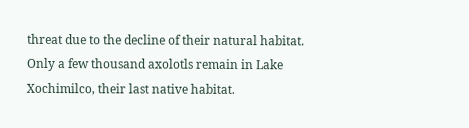threat due to the decline of their natural habitat. Only a few thousand axolotls remain in Lake Xochimilco, their last native habitat.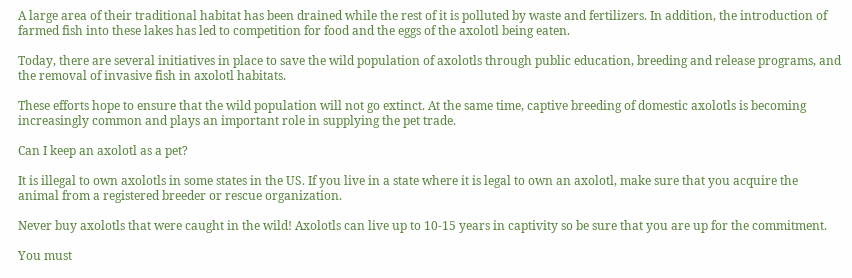A large area of their traditional habitat has been drained while the rest of it is polluted by waste and fertilizers. In addition, the introduction of farmed fish into these lakes has led to competition for food and the eggs of the axolotl being eaten.

Today, there are several initiatives in place to save the wild population of axolotls through public education, breeding and release programs, and the removal of invasive fish in axolotl habitats.

These efforts hope to ensure that the wild population will not go extinct. At the same time, captive breeding of domestic axolotls is becoming increasingly common and plays an important role in supplying the pet trade.

Can I keep an axolotl as a pet?

It is illegal to own axolotls in some states in the US. If you live in a state where it is legal to own an axolotl, make sure that you acquire the animal from a registered breeder or rescue organization.

Never buy axolotls that were caught in the wild! Axolotls can live up to 10-15 years in captivity so be sure that you are up for the commitment.

You must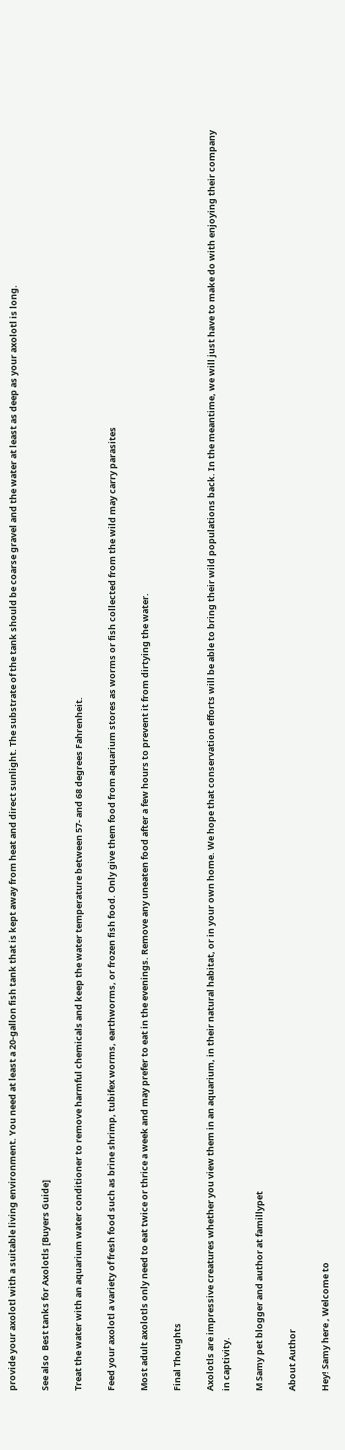provide your axolotl with a suitable living environment. You need at least a 20-gallon fish tank that is kept away from heat and direct sunlight. The substrate of the tank should be coarse gravel and the water at least as deep as your axolotl is long.

See also  Best tanks for Axolotls [Buyers Guide]

Treat the water with an aquarium water conditioner to remove harmful chemicals and keep the water temperature between 57- and 68 degrees Fahrenheit.

Feed your axolotl a variety of fresh food such as brine shrimp, tubifex worms, earthworms, or frozen fish food. Only give them food from aquarium stores as worms or fish collected from the wild may carry parasites

Most adult axolotls only need to eat twice or thrice a week and may prefer to eat in the evenings. Remove any uneaten food after a few hours to prevent it from dirtying the water.

Final Thoughts

Axolotls are impressive creatures whether you view them in an aquarium, in their natural habitat, or in your own home. We hope that conservation efforts will be able to bring their wild populations back. In the meantime, we will just have to make do with enjoying their company in captivity.

M Samy pet blogger and author at famillypet

About Author

Hey! Samy here , Welcome to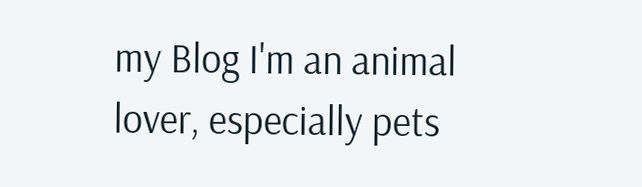my Blog I'm an animal lover, especially pets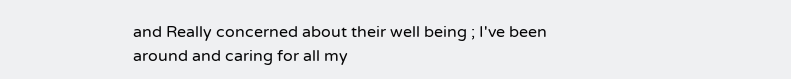and Really concerned about their well being ; I've been around and caring for all my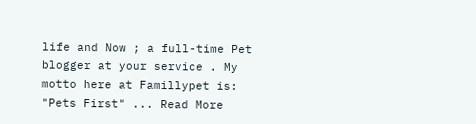life and Now ; a full-time Pet blogger at your service . My motto here at Famillypet is: "Pets First" ... Read More